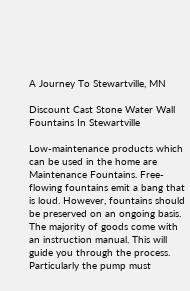A Journey To Stewartville, MN

Discount Cast Stone Water Wall Fountains In Stewartville

Low-maintenance products which can be used in the home are Maintenance Fountains. Free-flowing fountains emit a bang that is loud. However, fountains should be preserved on an ongoing basis. The majority of goods come with an instruction manual. This will guide you through the process. Particularly the pump must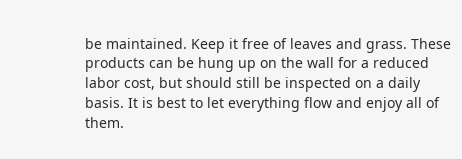be maintained. Keep it free of leaves and grass. These products can be hung up on the wall for a reduced labor cost, but should still be inspected on a daily basis. It is best to let everything flow and enjoy all of them.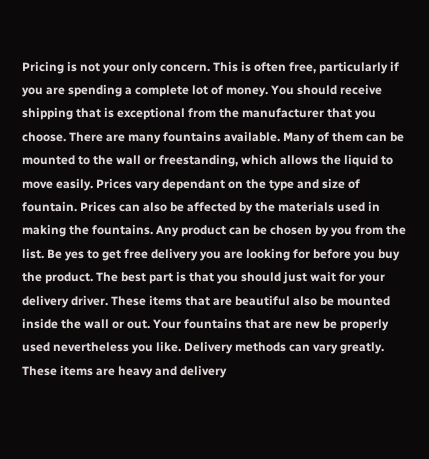Pricing is not your only concern. This is often free, particularly if you are spending a complete lot of money. You should receive shipping that is exceptional from the manufacturer that you choose. There are many fountains available. Many of them can be mounted to the wall or freestanding, which allows the liquid to move easily. Prices vary dependant on the type and size of fountain. Prices can also be affected by the materials used in making the fountains. Any product can be chosen by you from the list. Be yes to get free delivery you are looking for before you buy the product. The best part is that you should just wait for your delivery driver. These items that are beautiful also be mounted inside the wall or out. Your fountains that are new be properly used nevertheless you like. Delivery methods can vary greatly. These items are heavy and delivery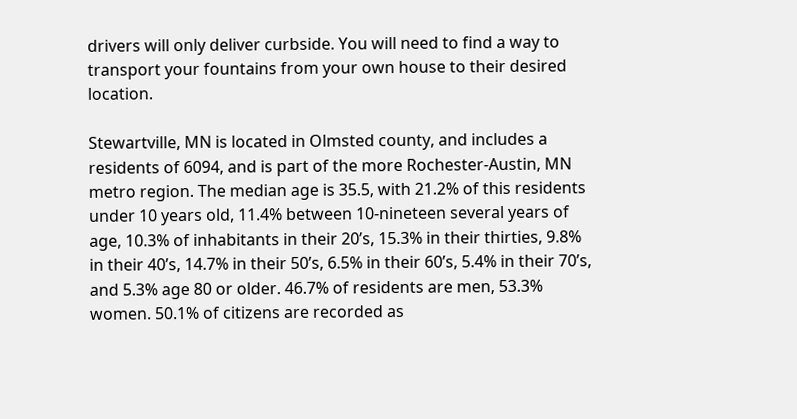drivers will only deliver curbside. You will need to find a way to transport your fountains from your own house to their desired location.

Stewartville, MN is located in Olmsted county, and includes a residents of 6094, and is part of the more Rochester-Austin, MN metro region. The median age is 35.5, with 21.2% of this residents under 10 years old, 11.4% between 10-nineteen several years of age, 10.3% of inhabitants in their 20’s, 15.3% in their thirties, 9.8% in their 40’s, 14.7% in their 50’s, 6.5% in their 60’s, 5.4% in their 70’s, and 5.3% age 80 or older. 46.7% of residents are men, 53.3% women. 50.1% of citizens are recorded as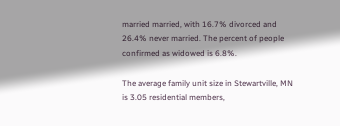married married, with 16.7% divorced and 26.4% never married. The percent of people confirmed as widowed is 6.8%.

The average family unit size in Stewartville, MN is 3.05 residential members,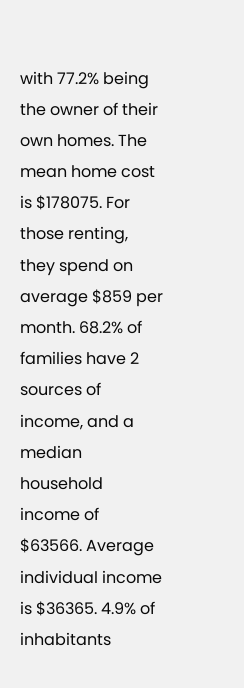with 77.2% being the owner of their own homes. The mean home cost is $178075. For those renting, they spend on average $859 per month. 68.2% of families have 2 sources of income, and a median household income of $63566. Average individual income is $36365. 4.9% of inhabitants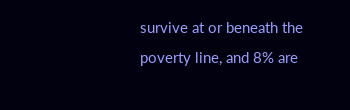survive at or beneath the poverty line, and 8% are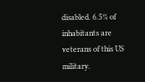disabled. 6.5% of inhabitants are veterans of this US military.